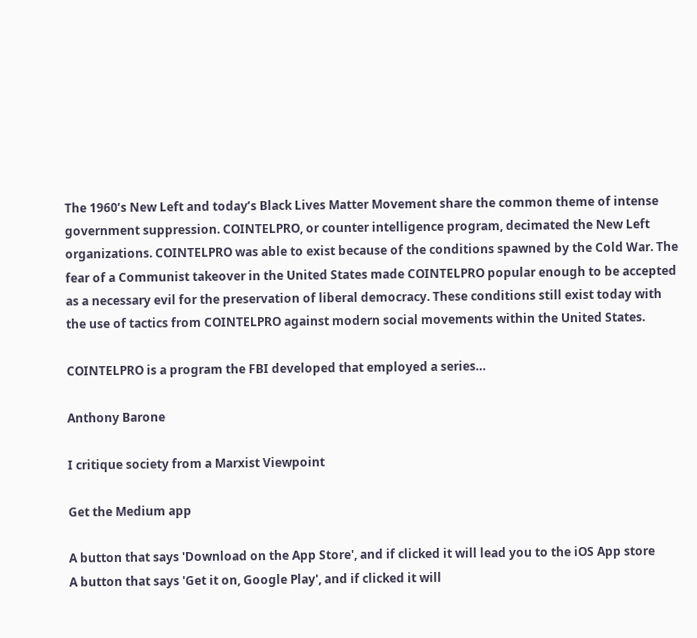The 1960’s New Left and today’s Black Lives Matter Movement share the common theme of intense government suppression. COINTELPRO, or counter intelligence program, decimated the New Left organizations. COINTELPRO was able to exist because of the conditions spawned by the Cold War. The fear of a Communist takeover in the United States made COINTELPRO popular enough to be accepted as a necessary evil for the preservation of liberal democracy. These conditions still exist today with the use of tactics from COINTELPRO against modern social movements within the United States.

COINTELPRO is a program the FBI developed that employed a series…

Anthony Barone

I critique society from a Marxist Viewpoint

Get the Medium app

A button that says 'Download on the App Store', and if clicked it will lead you to the iOS App store
A button that says 'Get it on, Google Play', and if clicked it will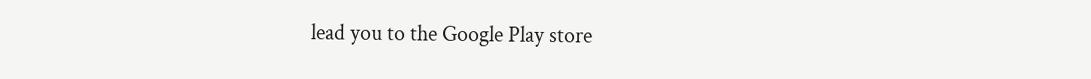lead you to the Google Play store